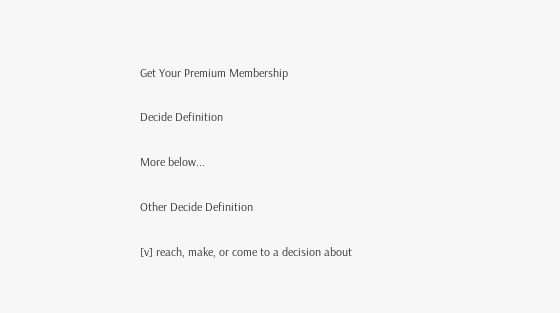Get Your Premium Membership

Decide Definition

More below...

Other Decide Definition

[v] reach, make, or come to a decision about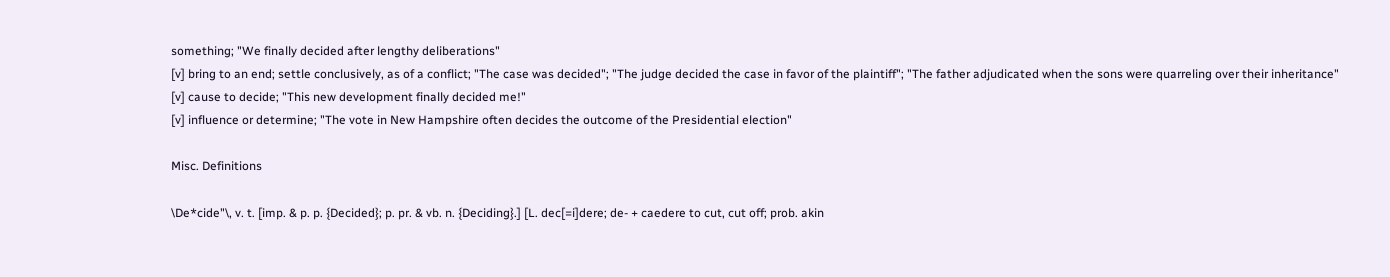something; "We finally decided after lengthy deliberations"
[v] bring to an end; settle conclusively, as of a conflict; "The case was decided"; "The judge decided the case in favor of the plaintiff"; "The father adjudicated when the sons were quarreling over their inheritance"
[v] cause to decide; "This new development finally decided me!"
[v] influence or determine; "The vote in New Hampshire often decides the outcome of the Presidential election"

Misc. Definitions

\De*cide"\, v. t. [imp. & p. p. {Decided}; p. pr. & vb. n. {Deciding}.] [L. dec[=i]dere; de- + caedere to cut, cut off; prob. akin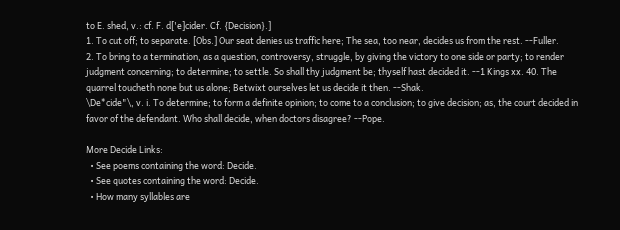to E. shed, v.: cf. F. d['e]cider. Cf. {Decision}.]
1. To cut off; to separate. [Obs.] Our seat denies us traffic here; The sea, too near, decides us from the rest. --Fuller.
2. To bring to a termination, as a question, controversy, struggle, by giving the victory to one side or party; to render judgment concerning; to determine; to settle. So shall thy judgment be; thyself hast decided it. --1 Kings xx. 40. The quarrel toucheth none but us alone; Betwixt ourselves let us decide it then. --Shak.
\De*cide"\, v. i. To determine; to form a definite opinion; to come to a conclusion; to give decision; as, the court decided in favor of the defendant. Who shall decide, when doctors disagree? --Pope.

More Decide Links:
  • See poems containing the word: Decide.
  • See quotes containing the word: Decide.
  • How many syllables are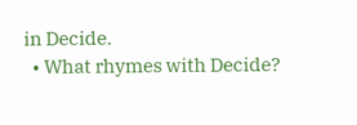in Decide.
  • What rhymes with Decide?